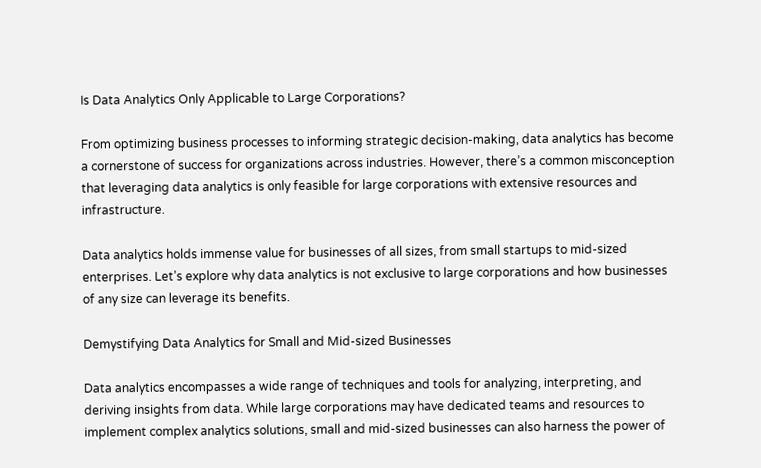Is Data Analytics Only Applicable to Large Corporations?

From optimizing business processes to informing strategic decision-making, data analytics has become a cornerstone of success for organizations across industries. However, there’s a common misconception that leveraging data analytics is only feasible for large corporations with extensive resources and infrastructure.

Data analytics holds immense value for businesses of all sizes, from small startups to mid-sized enterprises. Let’s explore why data analytics is not exclusive to large corporations and how businesses of any size can leverage its benefits.

Demystifying Data Analytics for Small and Mid-sized Businesses

Data analytics encompasses a wide range of techniques and tools for analyzing, interpreting, and deriving insights from data. While large corporations may have dedicated teams and resources to implement complex analytics solutions, small and mid-sized businesses can also harness the power of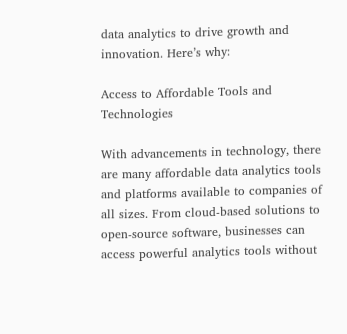data analytics to drive growth and innovation. Here’s why:

Access to Affordable Tools and Technologies

With advancements in technology, there are many affordable data analytics tools and platforms available to companies of all sizes. From cloud-based solutions to open-source software, businesses can access powerful analytics tools without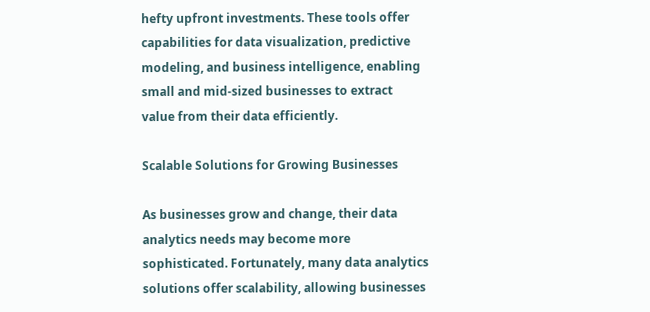hefty upfront investments. These tools offer capabilities for data visualization, predictive modeling, and business intelligence, enabling small and mid-sized businesses to extract value from their data efficiently.

Scalable Solutions for Growing Businesses

As businesses grow and change, their data analytics needs may become more sophisticated. Fortunately, many data analytics solutions offer scalability, allowing businesses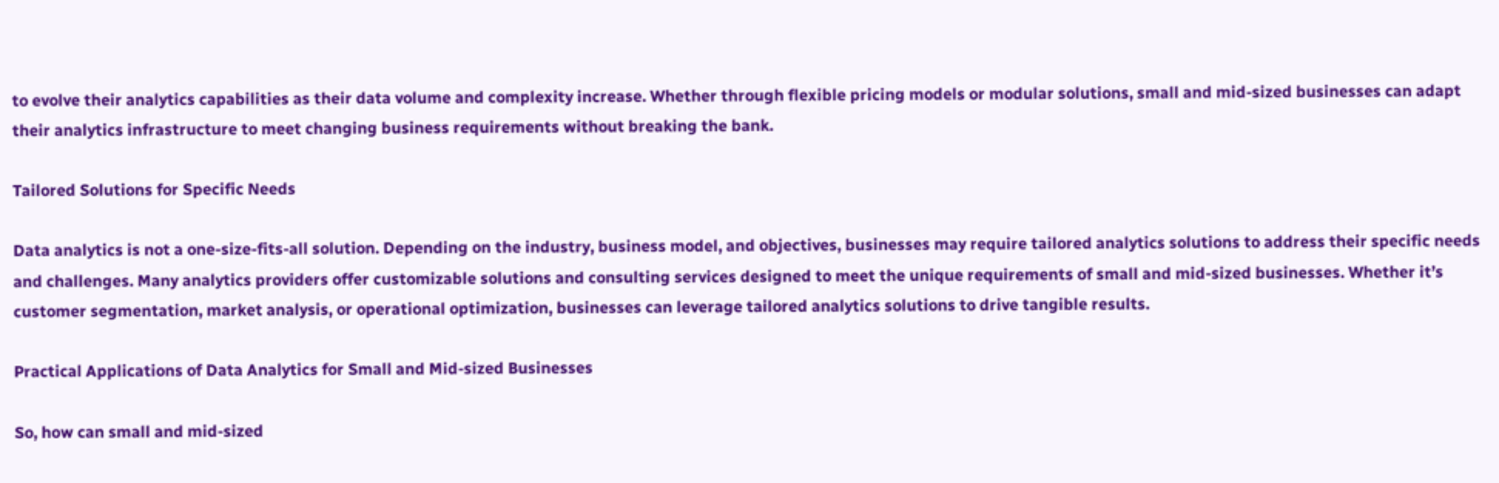to evolve their analytics capabilities as their data volume and complexity increase. Whether through flexible pricing models or modular solutions, small and mid-sized businesses can adapt their analytics infrastructure to meet changing business requirements without breaking the bank.

Tailored Solutions for Specific Needs

Data analytics is not a one-size-fits-all solution. Depending on the industry, business model, and objectives, businesses may require tailored analytics solutions to address their specific needs and challenges. Many analytics providers offer customizable solutions and consulting services designed to meet the unique requirements of small and mid-sized businesses. Whether it’s customer segmentation, market analysis, or operational optimization, businesses can leverage tailored analytics solutions to drive tangible results.

Practical Applications of Data Analytics for Small and Mid-sized Businesses

So, how can small and mid-sized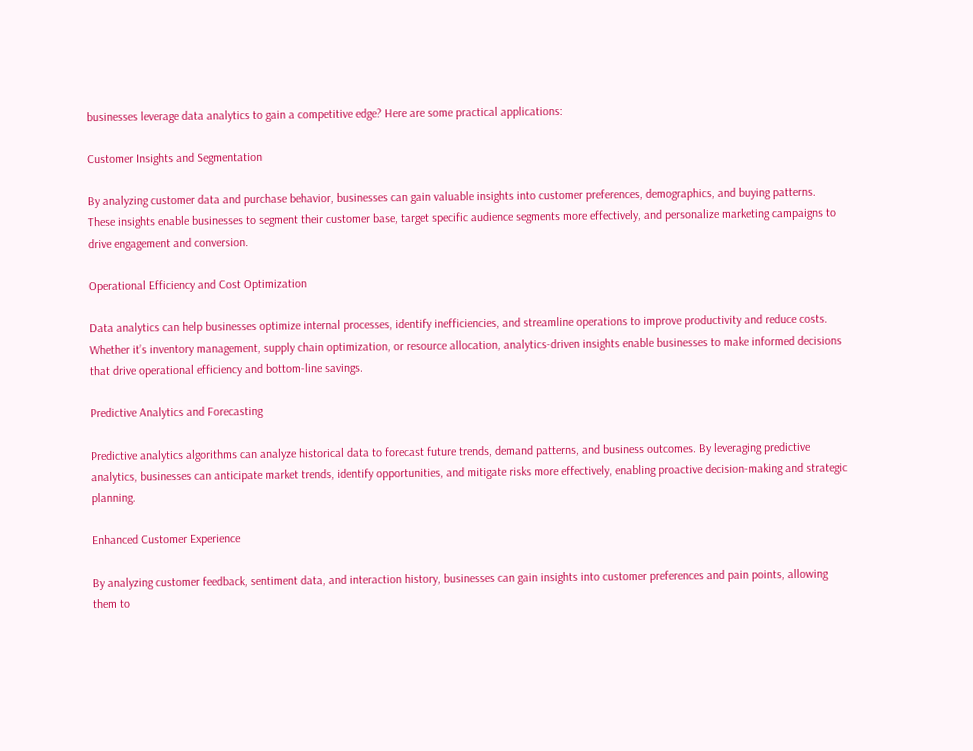businesses leverage data analytics to gain a competitive edge? Here are some practical applications:

Customer Insights and Segmentation

By analyzing customer data and purchase behavior, businesses can gain valuable insights into customer preferences, demographics, and buying patterns. These insights enable businesses to segment their customer base, target specific audience segments more effectively, and personalize marketing campaigns to drive engagement and conversion.

Operational Efficiency and Cost Optimization

Data analytics can help businesses optimize internal processes, identify inefficiencies, and streamline operations to improve productivity and reduce costs. Whether it’s inventory management, supply chain optimization, or resource allocation, analytics-driven insights enable businesses to make informed decisions that drive operational efficiency and bottom-line savings.

Predictive Analytics and Forecasting

Predictive analytics algorithms can analyze historical data to forecast future trends, demand patterns, and business outcomes. By leveraging predictive analytics, businesses can anticipate market trends, identify opportunities, and mitigate risks more effectively, enabling proactive decision-making and strategic planning.

Enhanced Customer Experience

By analyzing customer feedback, sentiment data, and interaction history, businesses can gain insights into customer preferences and pain points, allowing them to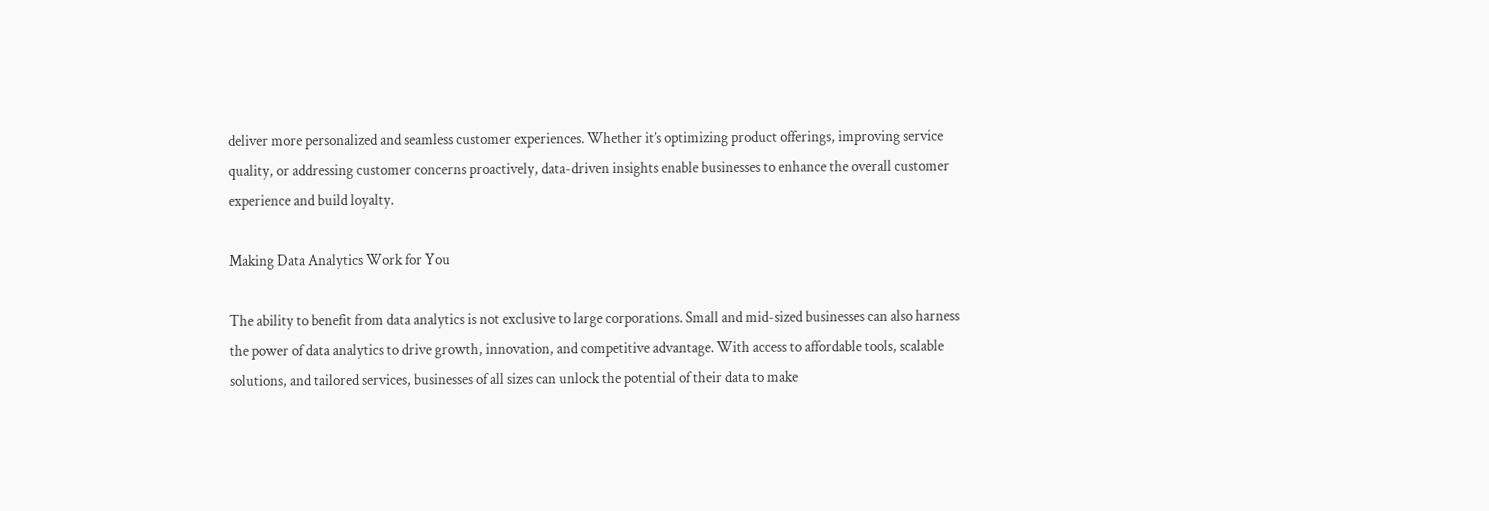deliver more personalized and seamless customer experiences. Whether it’s optimizing product offerings, improving service quality, or addressing customer concerns proactively, data-driven insights enable businesses to enhance the overall customer experience and build loyalty.

Making Data Analytics Work for You

The ability to benefit from data analytics is not exclusive to large corporations. Small and mid-sized businesses can also harness the power of data analytics to drive growth, innovation, and competitive advantage. With access to affordable tools, scalable solutions, and tailored services, businesses of all sizes can unlock the potential of their data to make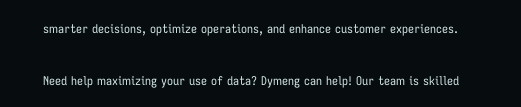smarter decisions, optimize operations, and enhance customer experiences.


Need help maximizing your use of data? Dymeng can help! Our team is skilled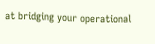at bridging your operational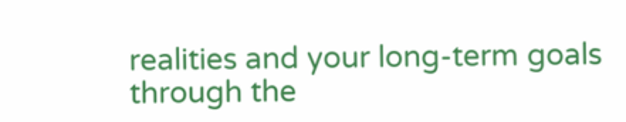realities and your long-term goals through the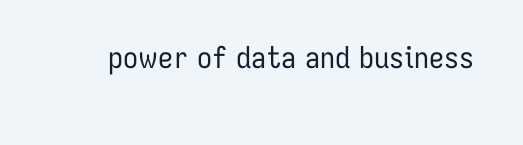power of data and business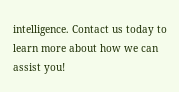intelligence. Contact us today to learn more about how we can assist you!